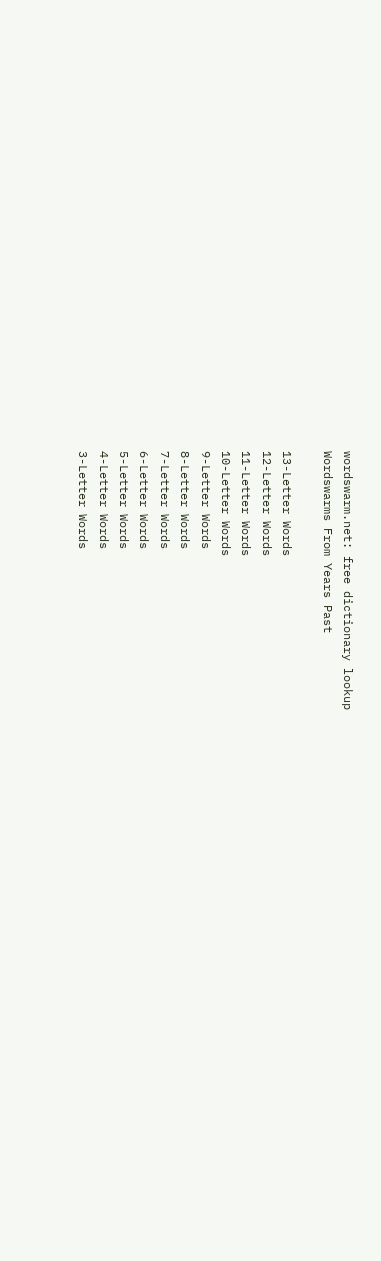wordswarm.net: free dictionary lookup
Wordswarms From Years Past

13-Letter Words
12-Letter Words
11-Letter Words
10-Letter Words
9-Letter Words
8-Letter Words
7-Letter Words
6-Letter Words
5-Letter Words
4-Letter Words
3-Letter Words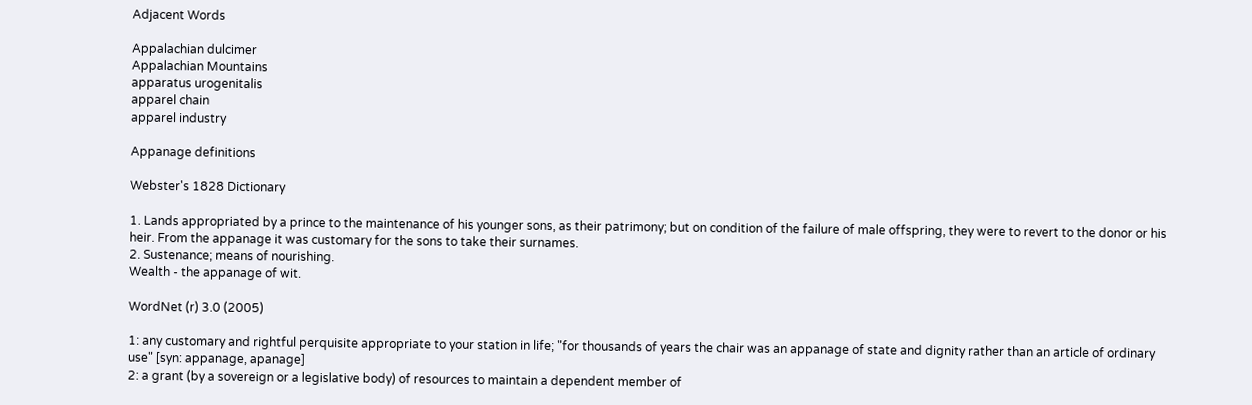Adjacent Words

Appalachian dulcimer
Appalachian Mountains
apparatus urogenitalis
apparel chain
apparel industry

Appanage definitions

Webster's 1828 Dictionary

1. Lands appropriated by a prince to the maintenance of his younger sons, as their patrimony; but on condition of the failure of male offspring, they were to revert to the donor or his heir. From the appanage it was customary for the sons to take their surnames.
2. Sustenance; means of nourishing.
Wealth - the appanage of wit.

WordNet (r) 3.0 (2005)

1: any customary and rightful perquisite appropriate to your station in life; "for thousands of years the chair was an appanage of state and dignity rather than an article of ordinary use" [syn: appanage, apanage]
2: a grant (by a sovereign or a legislative body) of resources to maintain a dependent member of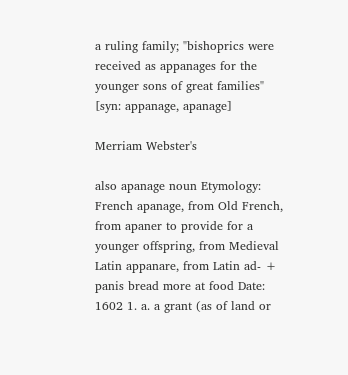a ruling family; "bishoprics were received as appanages for the younger sons of great families" [syn: appanage, apanage]

Merriam Webster's

also apanage noun Etymology: French apanage, from Old French, from apaner to provide for a younger offspring, from Medieval Latin appanare, from Latin ad- + panis bread more at food Date: 1602 1. a. a grant (as of land or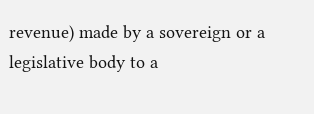revenue) made by a sovereign or a legislative body to a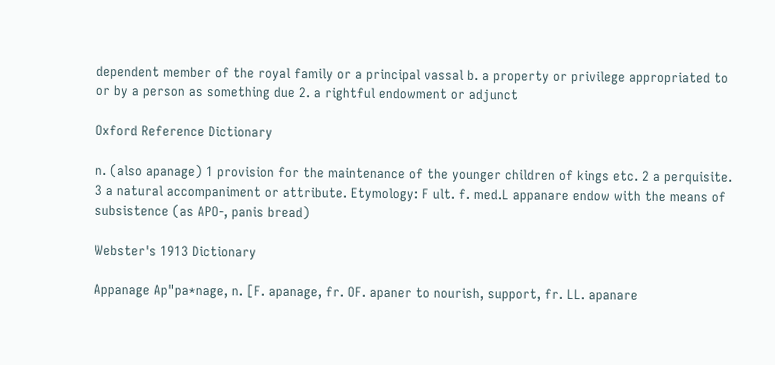dependent member of the royal family or a principal vassal b. a property or privilege appropriated to or by a person as something due 2. a rightful endowment or adjunct

Oxford Reference Dictionary

n. (also apanage) 1 provision for the maintenance of the younger children of kings etc. 2 a perquisite. 3 a natural accompaniment or attribute. Etymology: F ult. f. med.L appanare endow with the means of subsistence (as APO-, panis bread)

Webster's 1913 Dictionary

Appanage Ap"pa*nage, n. [F. apanage, fr. OF. apaner to nourish, support, fr. LL. apanare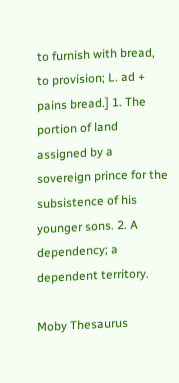to furnish with bread, to provision; L. ad + pains bread.] 1. The portion of land assigned by a sovereign prince for the subsistence of his younger sons. 2. A dependency; a dependent territory.

Moby Thesaurus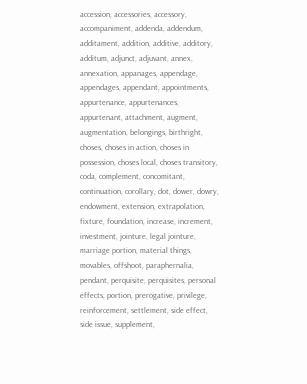accession, accessories, accessory, accompaniment, addenda, addendum, additament, addition, additive, additory, additum, adjunct, adjuvant, annex, annexation, appanages, appendage, appendages, appendant, appointments, appurtenance, appurtenances, appurtenant, attachment, augment, augmentation, belongings, birthright, choses, choses in action, choses in possession, choses local, choses transitory, coda, complement, concomitant, continuation, corollary, dot, dower, dowry, endowment, extension, extrapolation, fixture, foundation, increase, increment, investment, jointure, legal jointure, marriage portion, material things, movables, offshoot, paraphernalia, pendant, perquisite, perquisites, personal effects, portion, prerogative, privilege, reinforcement, settlement, side effect, side issue, supplement,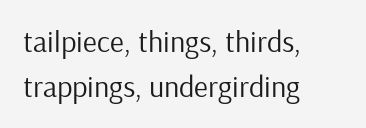tailpiece, things, thirds, trappings, undergirding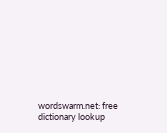wordswarm.net: free dictionary lookup